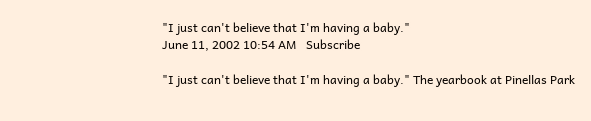"I just can't believe that I'm having a baby."
June 11, 2002 10:54 AM   Subscribe

"I just can't believe that I'm having a baby." The yearbook at Pinellas Park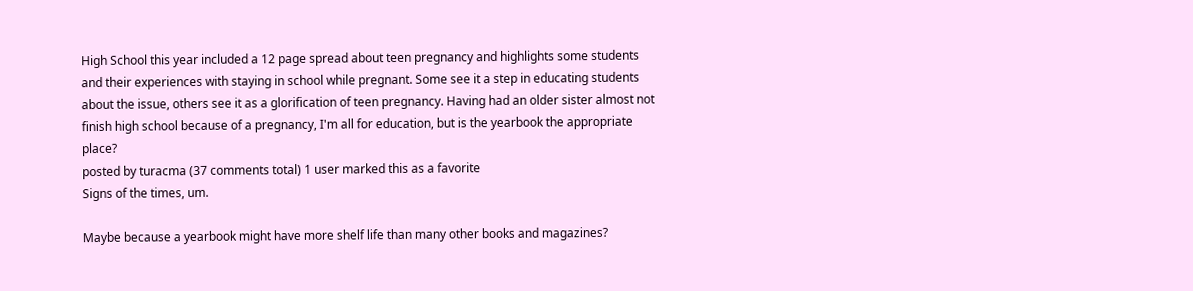High School this year included a 12 page spread about teen pregnancy and highlights some students and their experiences with staying in school while pregnant. Some see it a step in educating students about the issue, others see it as a glorification of teen pregnancy. Having had an older sister almost not finish high school because of a pregnancy, I'm all for education, but is the yearbook the appropriate place?
posted by turacma (37 comments total) 1 user marked this as a favorite
Signs of the times, um.

Maybe because a yearbook might have more shelf life than many other books and magazines?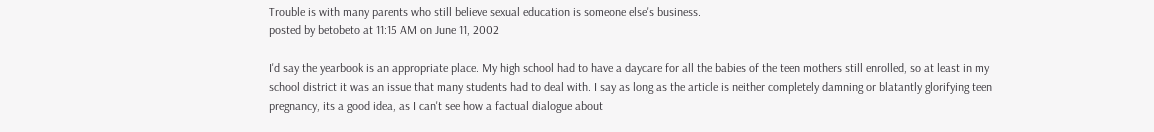Trouble is with many parents who still believe sexual education is someone else's business.
posted by betobeto at 11:15 AM on June 11, 2002

I'd say the yearbook is an appropriate place. My high school had to have a daycare for all the babies of the teen mothers still enrolled, so at least in my school district it was an issue that many students had to deal with. I say as long as the article is neither completely damning or blatantly glorifying teen pregnancy, its a good idea, as I can't see how a factual dialogue about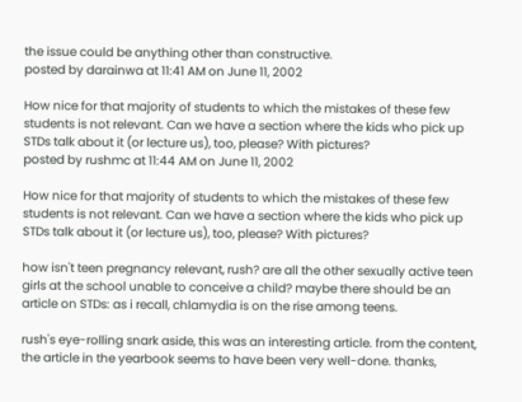the issue could be anything other than constructive.
posted by darainwa at 11:41 AM on June 11, 2002

How nice for that majority of students to which the mistakes of these few students is not relevant. Can we have a section where the kids who pick up STDs talk about it (or lecture us), too, please? With pictures?
posted by rushmc at 11:44 AM on June 11, 2002

How nice for that majority of students to which the mistakes of these few students is not relevant. Can we have a section where the kids who pick up STDs talk about it (or lecture us), too, please? With pictures?

how isn't teen pregnancy relevant, rush? are all the other sexually active teen girls at the school unable to conceive a child? maybe there should be an article on STDs: as i recall, chlamydia is on the rise among teens.

rush's eye-rolling snark aside, this was an interesting article. from the content, the article in the yearbook seems to have been very well-done. thanks,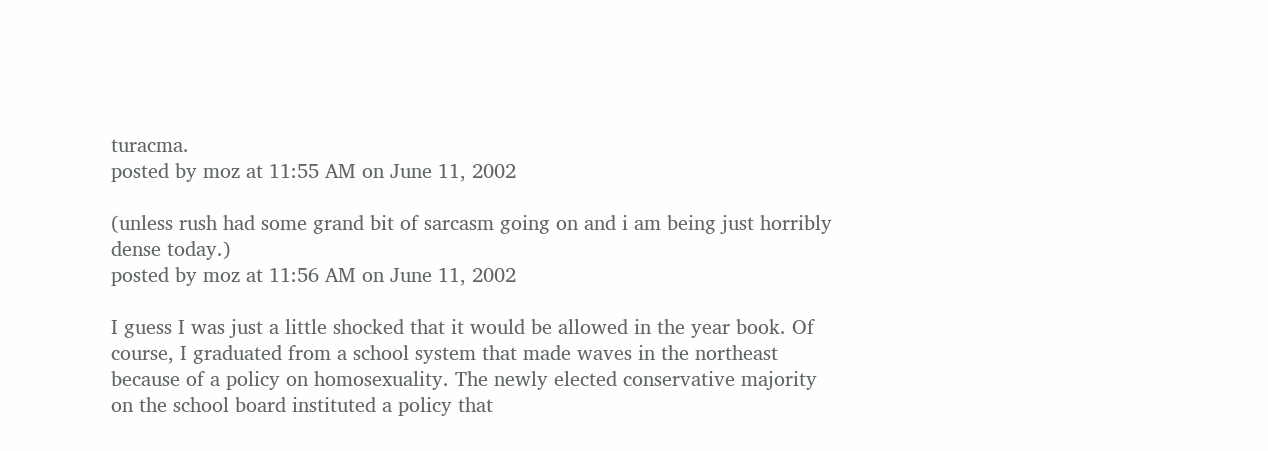turacma.
posted by moz at 11:55 AM on June 11, 2002

(unless rush had some grand bit of sarcasm going on and i am being just horribly dense today.)
posted by moz at 11:56 AM on June 11, 2002

I guess I was just a little shocked that it would be allowed in the year book. Of course, I graduated from a school system that made waves in the northeast because of a policy on homosexuality. The newly elected conservative majority on the school board instituted a policy that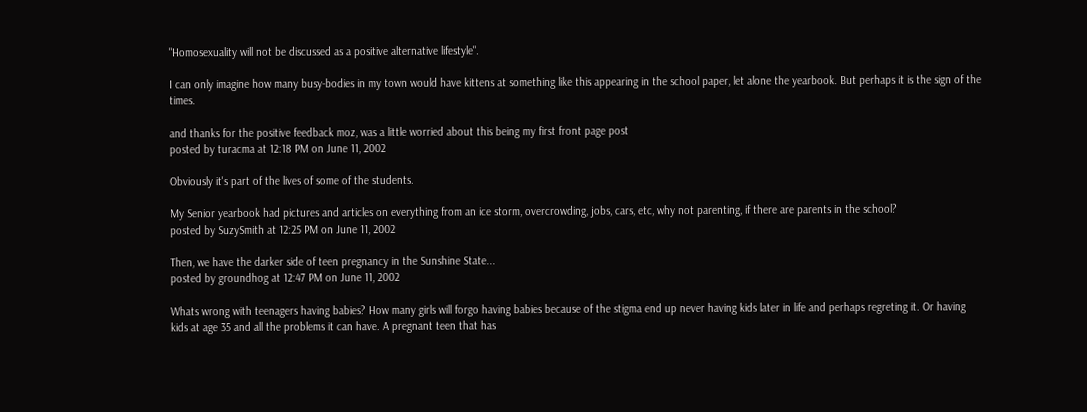"Homosexuality will not be discussed as a positive alternative lifestyle".

I can only imagine how many busy-bodies in my town would have kittens at something like this appearing in the school paper, let alone the yearbook. But perhaps it is the sign of the times.

and thanks for the positive feedback moz, was a little worried about this being my first front page post
posted by turacma at 12:18 PM on June 11, 2002

Obviously it's part of the lives of some of the students.

My Senior yearbook had pictures and articles on everything from an ice storm, overcrowding, jobs, cars, etc, why not parenting, if there are parents in the school?
posted by SuzySmith at 12:25 PM on June 11, 2002

Then, we have the darker side of teen pregnancy in the Sunshine State...
posted by groundhog at 12:47 PM on June 11, 2002

Whats wrong with teenagers having babies? How many girls will forgo having babies because of the stigma end up never having kids later in life and perhaps regreting it. Or having kids at age 35 and all the problems it can have. A pregnant teen that has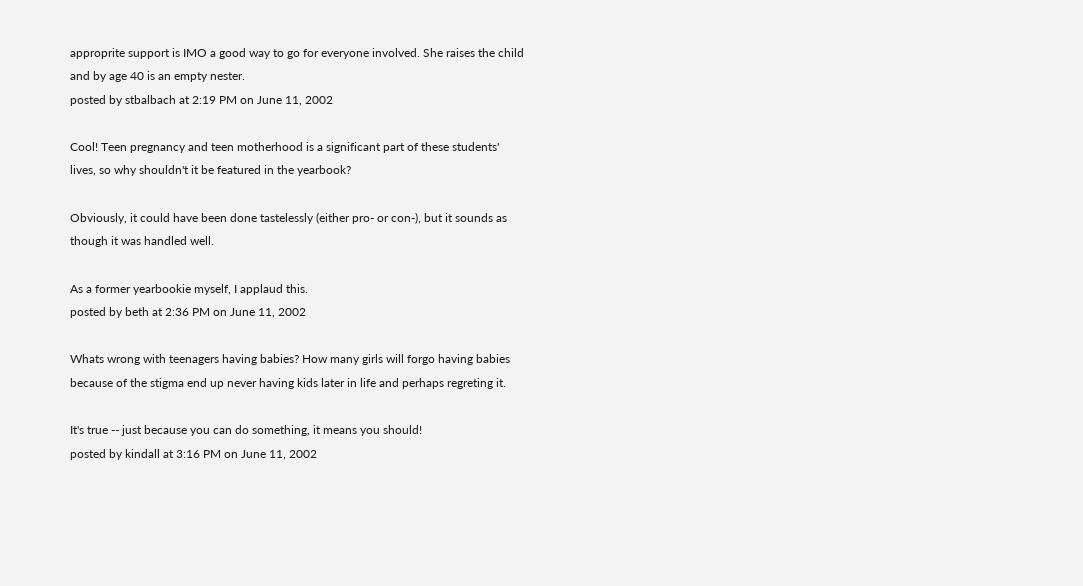approprite support is IMO a good way to go for everyone involved. She raises the child and by age 40 is an empty nester.
posted by stbalbach at 2:19 PM on June 11, 2002

Cool! Teen pregnancy and teen motherhood is a significant part of these students' lives, so why shouldn't it be featured in the yearbook?

Obviously, it could have been done tastelessly (either pro- or con-), but it sounds as though it was handled well.

As a former yearbookie myself, I applaud this.
posted by beth at 2:36 PM on June 11, 2002

Whats wrong with teenagers having babies? How many girls will forgo having babies because of the stigma end up never having kids later in life and perhaps regreting it.

It's true -- just because you can do something, it means you should!
posted by kindall at 3:16 PM on June 11, 2002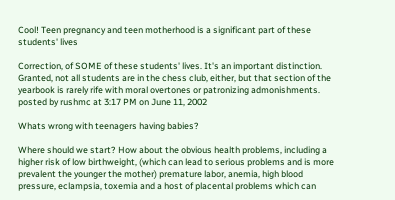Cool! Teen pregnancy and teen motherhood is a significant part of these students' lives

Correction, of SOME of these students' lives. It's an important distinction. Granted, not all students are in the chess club, either, but that section of the yearbook is rarely rife with moral overtones or patronizing admonishments.
posted by rushmc at 3:17 PM on June 11, 2002

Whats wrong with teenagers having babies?

Where should we start? How about the obvious health problems, including a higher risk of low birthweight, (which can lead to serious problems and is more prevalent the younger the mother) premature labor, anemia, high blood pressure, eclampsia, toxemia and a host of placental problems which can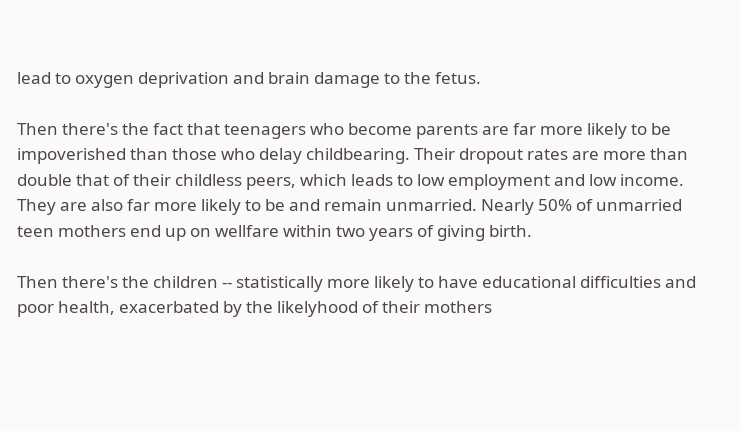lead to oxygen deprivation and brain damage to the fetus.

Then there's the fact that teenagers who become parents are far more likely to be impoverished than those who delay childbearing. Their dropout rates are more than double that of their childless peers, which leads to low employment and low income. They are also far more likely to be and remain unmarried. Nearly 50% of unmarried teen mothers end up on wellfare within two years of giving birth.

Then there's the children -- statistically more likely to have educational difficulties and poor health, exacerbated by the likelyhood of their mothers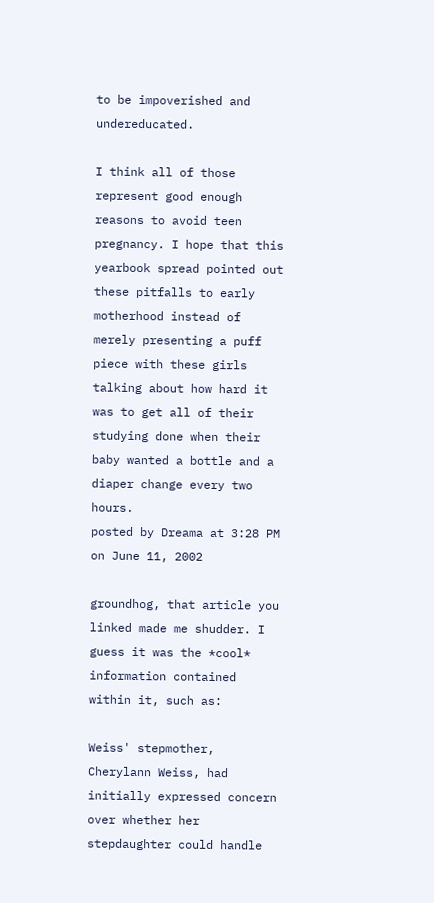to be impoverished and undereducated.

I think all of those represent good enough reasons to avoid teen pregnancy. I hope that this yearbook spread pointed out these pitfalls to early motherhood instead of merely presenting a puff piece with these girls talking about how hard it was to get all of their studying done when their baby wanted a bottle and a diaper change every two hours.
posted by Dreama at 3:28 PM on June 11, 2002

groundhog, that article you linked made me shudder. I guess it was the *cool* information contained within it, such as:

Weiss' stepmother, Cherylann Weiss, had initially expressed concern over whether her stepdaughter could handle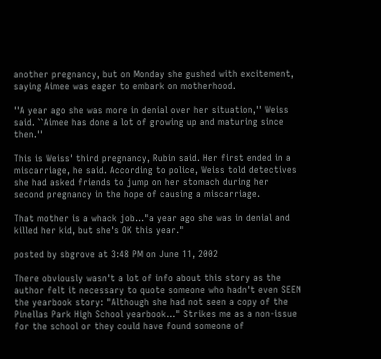another pregnancy, but on Monday she gushed with excitement, saying Aimee was eager to embark on motherhood.

''A year ago she was more in denial over her situation,'' Weiss said. ``Aimee has done a lot of growing up and maturing since then.''

This is Weiss' third pregnancy, Rubin said. Her first ended in a miscarriage, he said. According to police, Weiss told detectives she had asked friends to jump on her stomach during her second pregnancy in the hope of causing a miscarriage.

That mother is a whack job..."a year ago she was in denial and killed her kid, but she's OK this year."

posted by sbgrove at 3:48 PM on June 11, 2002

There obviously wasn't a lot of info about this story as the author felt it necessary to quote someone who hadn't even SEEN the yearbook story: "Although she had not seen a copy of the Pinellas Park High School yearbook..." Strikes me as a non-issue for the school or they could have found someone of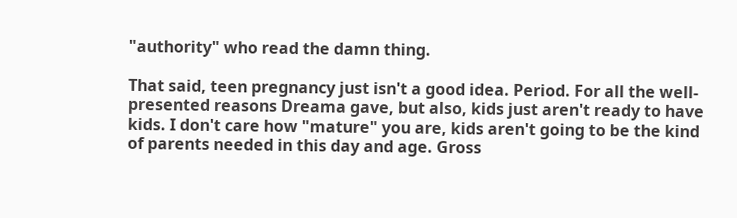"authority" who read the damn thing.

That said, teen pregnancy just isn't a good idea. Period. For all the well-presented reasons Dreama gave, but also, kids just aren't ready to have kids. I don't care how "mature" you are, kids aren't going to be the kind of parents needed in this day and age. Gross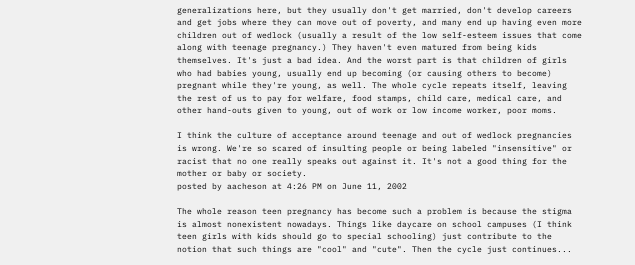generalizations here, but they usually don't get married, don't develop careers and get jobs where they can move out of poverty, and many end up having even more children out of wedlock (usually a result of the low self-esteem issues that come along with teenage pregnancy.) They haven't even matured from being kids themselves. It's just a bad idea. And the worst part is that children of girls who had babies young, usually end up becoming (or causing others to become) pregnant while they're young, as well. The whole cycle repeats itself, leaving the rest of us to pay for welfare, food stamps, child care, medical care, and other hand-outs given to young, out of work or low income worker, poor moms.

I think the culture of acceptance around teenage and out of wedlock pregnancies is wrong. We're so scared of insulting people or being labeled "insensitive" or racist that no one really speaks out against it. It's not a good thing for the mother or baby or society.
posted by aacheson at 4:26 PM on June 11, 2002

The whole reason teen pregnancy has become such a problem is because the stigma is almost nonexistent nowadays. Things like daycare on school campuses (I think teen girls with kids should go to special schooling) just contribute to the notion that such things are "cool" and "cute". Then the cycle just continues...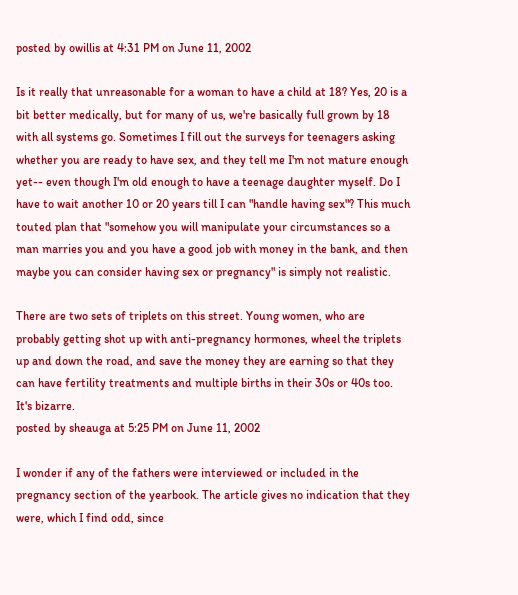posted by owillis at 4:31 PM on June 11, 2002

Is it really that unreasonable for a woman to have a child at 18? Yes, 20 is a bit better medically, but for many of us, we're basically full grown by 18 with all systems go. Sometimes I fill out the surveys for teenagers asking whether you are ready to have sex, and they tell me I'm not mature enough yet-- even though I'm old enough to have a teenage daughter myself. Do I have to wait another 10 or 20 years till I can "handle having sex"? This much touted plan that "somehow you will manipulate your circumstances so a man marries you and you have a good job with money in the bank, and then maybe you can consider having sex or pregnancy" is simply not realistic.

There are two sets of triplets on this street. Young women, who are probably getting shot up with anti-pregnancy hormones, wheel the triplets up and down the road, and save the money they are earning so that they can have fertility treatments and multiple births in their 30s or 40s too. It's bizarre.
posted by sheauga at 5:25 PM on June 11, 2002

I wonder if any of the fathers were interviewed or included in the pregnancy section of the yearbook. The article gives no indication that they were, which I find odd, since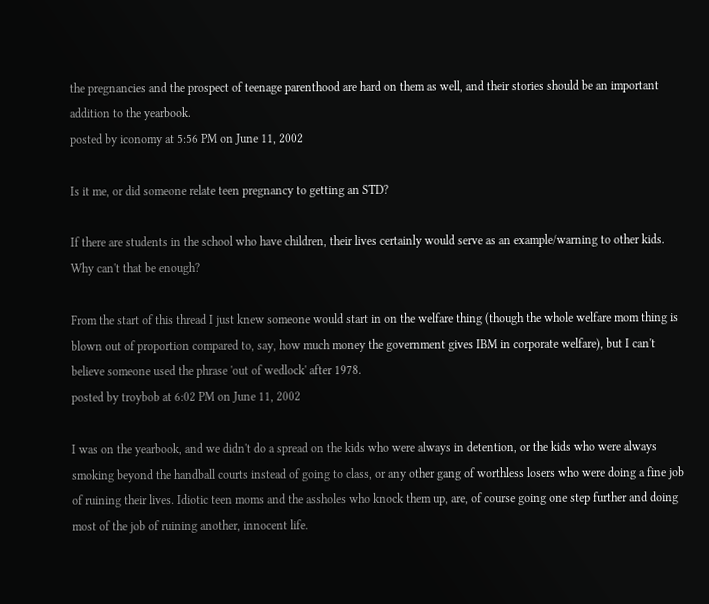the pregnancies and the prospect of teenage parenthood are hard on them as well, and their stories should be an important addition to the yearbook.
posted by iconomy at 5:56 PM on June 11, 2002

Is it me, or did someone relate teen pregnancy to getting an STD?

If there are students in the school who have children, their lives certainly would serve as an example/warning to other kids. Why can't that be enough?

From the start of this thread I just knew someone would start in on the welfare thing (though the whole welfare mom thing is blown out of proportion compared to, say, how much money the government gives IBM in corporate welfare), but I can't believe someone used the phrase 'out of wedlock' after 1978.
posted by troybob at 6:02 PM on June 11, 2002

I was on the yearbook, and we didn't do a spread on the kids who were always in detention, or the kids who were always smoking beyond the handball courts instead of going to class, or any other gang of worthless losers who were doing a fine job of ruining their lives. Idiotic teen moms and the assholes who knock them up, are, of course going one step further and doing most of the job of ruining another, innocent life.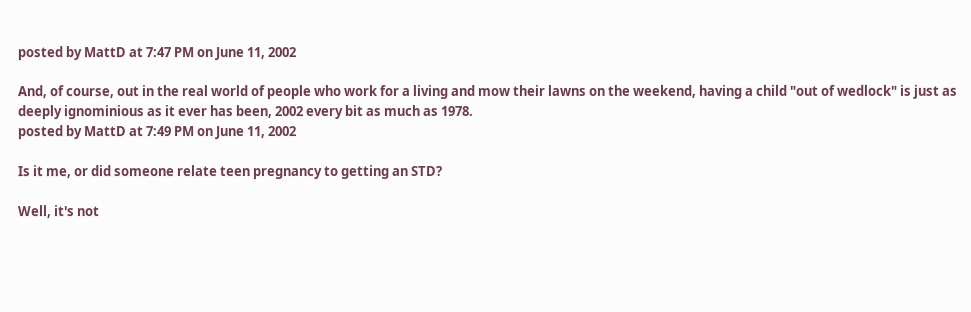posted by MattD at 7:47 PM on June 11, 2002

And, of course, out in the real world of people who work for a living and mow their lawns on the weekend, having a child "out of wedlock" is just as deeply ignominious as it ever has been, 2002 every bit as much as 1978.
posted by MattD at 7:49 PM on June 11, 2002

Is it me, or did someone relate teen pregnancy to getting an STD?

Well, it's not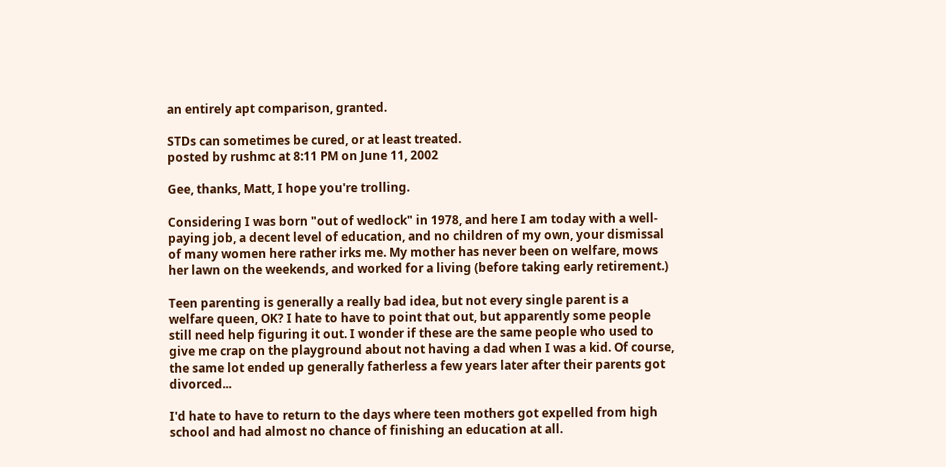an entirely apt comparison, granted.

STDs can sometimes be cured, or at least treated.
posted by rushmc at 8:11 PM on June 11, 2002

Gee, thanks, Matt, I hope you're trolling.

Considering I was born "out of wedlock" in 1978, and here I am today with a well-paying job, a decent level of education, and no children of my own, your dismissal of many women here rather irks me. My mother has never been on welfare, mows her lawn on the weekends, and worked for a living (before taking early retirement.)

Teen parenting is generally a really bad idea, but not every single parent is a welfare queen, OK? I hate to have to point that out, but apparently some people still need help figuring it out. I wonder if these are the same people who used to give me crap on the playground about not having a dad when I was a kid. Of course, the same lot ended up generally fatherless a few years later after their parents got divorced...

I'd hate to have to return to the days where teen mothers got expelled from high school and had almost no chance of finishing an education at all.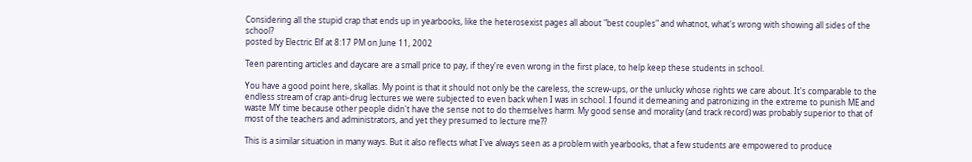Considering all the stupid crap that ends up in yearbooks, like the heterosexist pages all about "best couples" and whatnot, what's wrong with showing all sides of the school?
posted by Electric Elf at 8:17 PM on June 11, 2002

Teen parenting articles and daycare are a small price to pay, if they're even wrong in the first place, to help keep these students in school.

You have a good point here, skallas. My point is that it should not only be the careless, the screw-ups, or the unlucky whose rights we care about. It's comparable to the endless stream of crap anti-drug lectures we were subjected to even back when I was in school. I found it demeaning and patronizing in the extreme to punish ME and waste MY time because other people didn't have the sense not to do themselves harm. My good sense and morality (and track record) was probably superior to that of most of the teachers and administrators, and yet they presumed to lecture me??

This is a similar situation in many ways. But it also reflects what I've always seen as a problem with yearbooks, that a few students are empowered to produce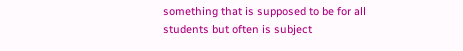something that is supposed to be for all students but often is subject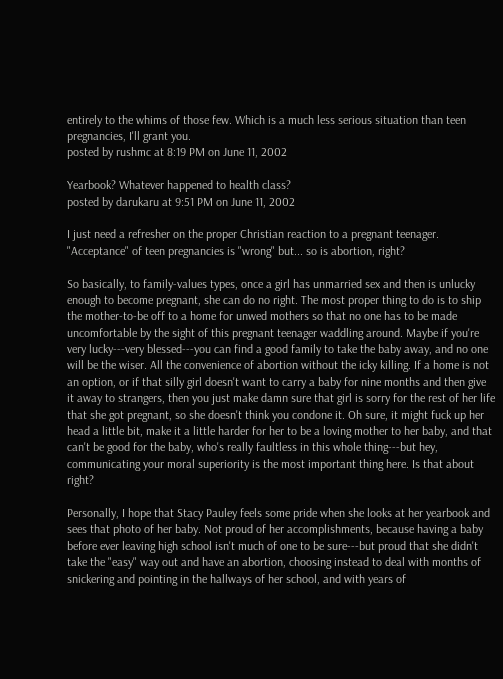entirely to the whims of those few. Which is a much less serious situation than teen pregnancies, I'll grant you.
posted by rushmc at 8:19 PM on June 11, 2002

Yearbook? Whatever happened to health class?
posted by darukaru at 9:51 PM on June 11, 2002

I just need a refresher on the proper Christian reaction to a pregnant teenager. "Acceptance" of teen pregnancies is "wrong" but... so is abortion, right?

So basically, to family-values types, once a girl has unmarried sex and then is unlucky enough to become pregnant, she can do no right. The most proper thing to do is to ship the mother-to-be off to a home for unwed mothers so that no one has to be made uncomfortable by the sight of this pregnant teenager waddling around. Maybe if you're very lucky---very blessed---you can find a good family to take the baby away, and no one will be the wiser. All the convenience of abortion without the icky killing. If a home is not an option, or if that silly girl doesn't want to carry a baby for nine months and then give it away to strangers, then you just make damn sure that girl is sorry for the rest of her life that she got pregnant, so she doesn't think you condone it. Oh sure, it might fuck up her head a little bit, make it a little harder for her to be a loving mother to her baby, and that can't be good for the baby, who's really faultless in this whole thing---but hey, communicating your moral superiority is the most important thing here. Is that about right?

Personally, I hope that Stacy Pauley feels some pride when she looks at her yearbook and sees that photo of her baby. Not proud of her accomplishments, because having a baby before ever leaving high school isn't much of one to be sure---but proud that she didn't take the "easy" way out and have an abortion, choosing instead to deal with months of snickering and pointing in the hallways of her school, and with years of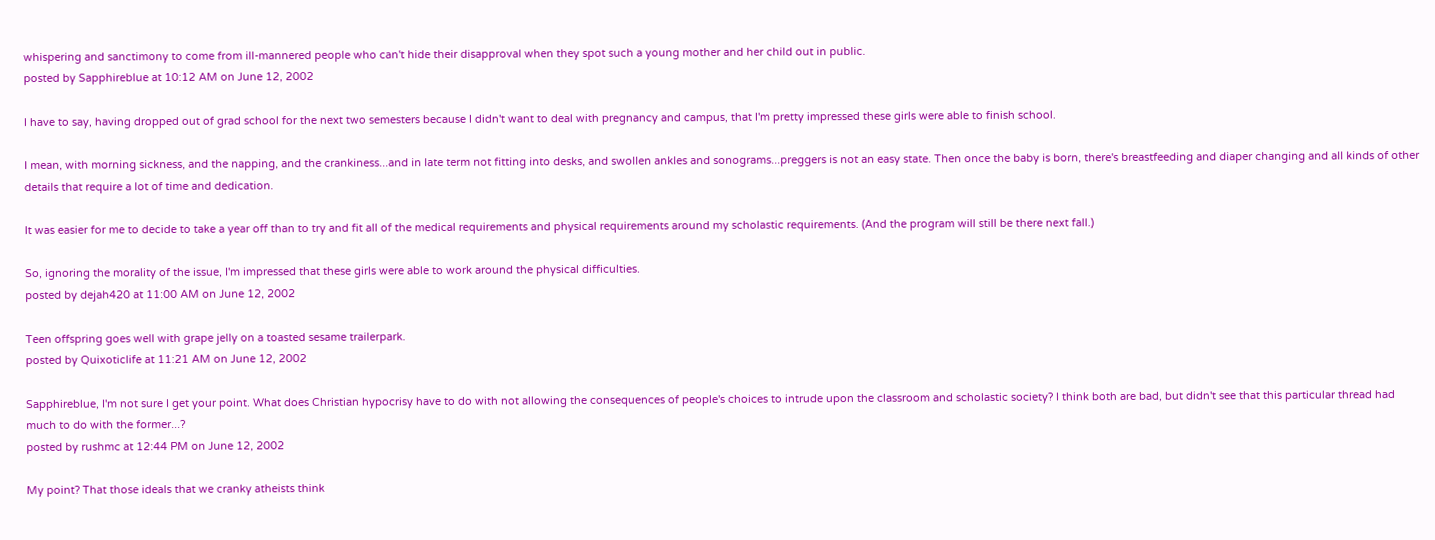whispering and sanctimony to come from ill-mannered people who can't hide their disapproval when they spot such a young mother and her child out in public.
posted by Sapphireblue at 10:12 AM on June 12, 2002

I have to say, having dropped out of grad school for the next two semesters because I didn't want to deal with pregnancy and campus, that I'm pretty impressed these girls were able to finish school.

I mean, with morning sickness, and the napping, and the crankiness...and in late term not fitting into desks, and swollen ankles and sonograms...preggers is not an easy state. Then once the baby is born, there's breastfeeding and diaper changing and all kinds of other details that require a lot of time and dedication.

It was easier for me to decide to take a year off than to try and fit all of the medical requirements and physical requirements around my scholastic requirements. (And the program will still be there next fall.)

So, ignoring the morality of the issue, I'm impressed that these girls were able to work around the physical difficulties.
posted by dejah420 at 11:00 AM on June 12, 2002

Teen offspring goes well with grape jelly on a toasted sesame trailerpark.
posted by Quixoticlife at 11:21 AM on June 12, 2002

Sapphireblue, I'm not sure I get your point. What does Christian hypocrisy have to do with not allowing the consequences of people's choices to intrude upon the classroom and scholastic society? I think both are bad, but didn't see that this particular thread had much to do with the former...?
posted by rushmc at 12:44 PM on June 12, 2002

My point? That those ideals that we cranky atheists think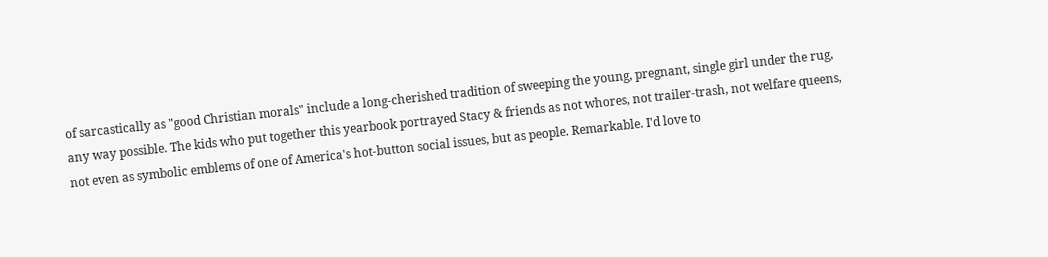of sarcastically as "good Christian morals" include a long-cherished tradition of sweeping the young, pregnant, single girl under the rug, any way possible. The kids who put together this yearbook portrayed Stacy & friends as not whores, not trailer-trash, not welfare queens, not even as symbolic emblems of one of America's hot-button social issues, but as people. Remarkable. I'd love to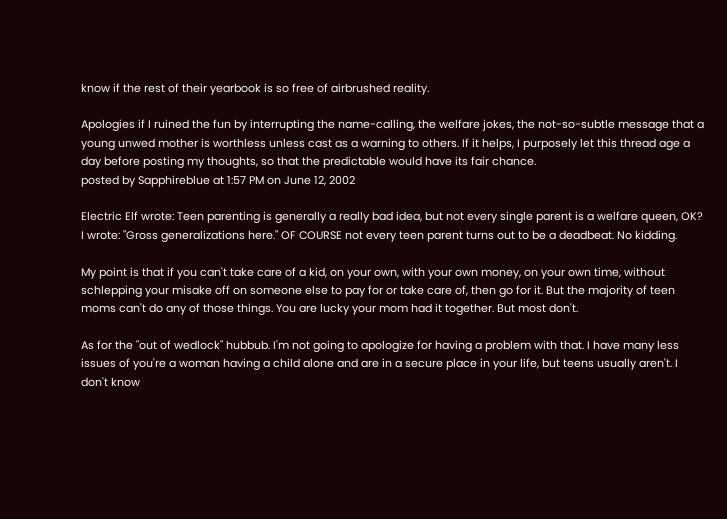know if the rest of their yearbook is so free of airbrushed reality.

Apologies if I ruined the fun by interrupting the name-calling, the welfare jokes, the not-so-subtle message that a young unwed mother is worthless unless cast as a warning to others. If it helps, I purposely let this thread age a day before posting my thoughts, so that the predictable would have its fair chance.
posted by Sapphireblue at 1:57 PM on June 12, 2002

Electric Elf wrote: Teen parenting is generally a really bad idea, but not every single parent is a welfare queen, OK? I wrote: "Gross generalizations here." OF COURSE not every teen parent turns out to be a deadbeat. No kidding.

My point is that if you can't take care of a kid, on your own, with your own money, on your own time, without schlepping your misake off on someone else to pay for or take care of, then go for it. But the majority of teen moms can't do any of those things. You are lucky your mom had it together. But most don't.

As for the "out of wedlock" hubbub. I'm not going to apologize for having a problem with that. I have many less issues of you're a woman having a child alone and are in a secure place in your life, but teens usually aren't. I don't know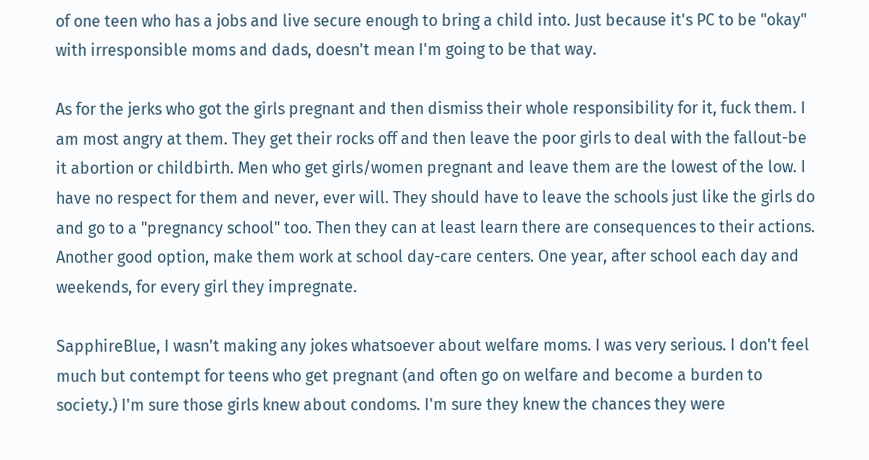of one teen who has a jobs and live secure enough to bring a child into. Just because it's PC to be "okay" with irresponsible moms and dads, doesn't mean I'm going to be that way.

As for the jerks who got the girls pregnant and then dismiss their whole responsibility for it, fuck them. I am most angry at them. They get their rocks off and then leave the poor girls to deal with the fallout-be it abortion or childbirth. Men who get girls/women pregnant and leave them are the lowest of the low. I have no respect for them and never, ever will. They should have to leave the schools just like the girls do and go to a "pregnancy school" too. Then they can at least learn there are consequences to their actions. Another good option, make them work at school day-care centers. One year, after school each day and weekends, for every girl they impregnate.

SapphireBlue, I wasn't making any jokes whatsoever about welfare moms. I was very serious. I don't feel much but contempt for teens who get pregnant (and often go on welfare and become a burden to society.) I'm sure those girls knew about condoms. I'm sure they knew the chances they were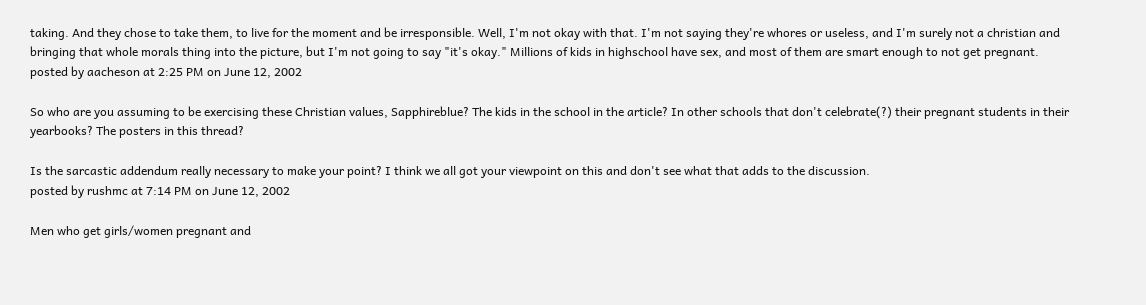taking. And they chose to take them, to live for the moment and be irresponsible. Well, I'm not okay with that. I'm not saying they're whores or useless, and I'm surely not a christian and bringing that whole morals thing into the picture, but I'm not going to say "it's okay." Millions of kids in highschool have sex, and most of them are smart enough to not get pregnant.
posted by aacheson at 2:25 PM on June 12, 2002

So who are you assuming to be exercising these Christian values, Sapphireblue? The kids in the school in the article? In other schools that don't celebrate(?) their pregnant students in their yearbooks? The posters in this thread?

Is the sarcastic addendum really necessary to make your point? I think we all got your viewpoint on this and don't see what that adds to the discussion.
posted by rushmc at 7:14 PM on June 12, 2002

Men who get girls/women pregnant and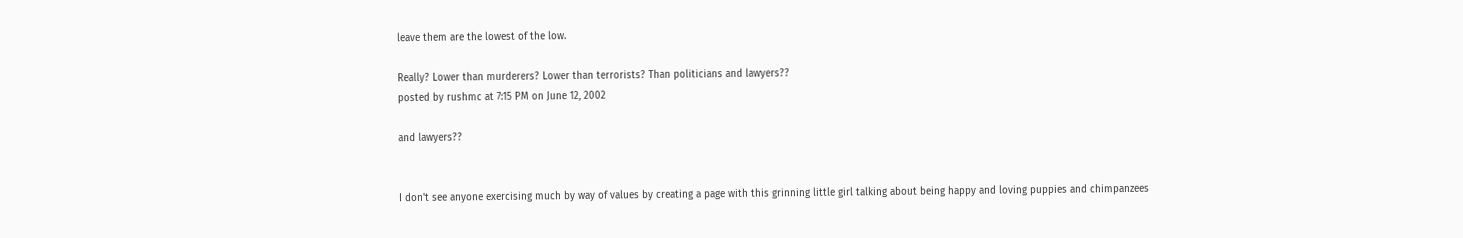leave them are the lowest of the low.

Really? Lower than murderers? Lower than terrorists? Than politicians and lawyers??
posted by rushmc at 7:15 PM on June 12, 2002

and lawyers??


I don't see anyone exercising much by way of values by creating a page with this grinning little girl talking about being happy and loving puppies and chimpanzees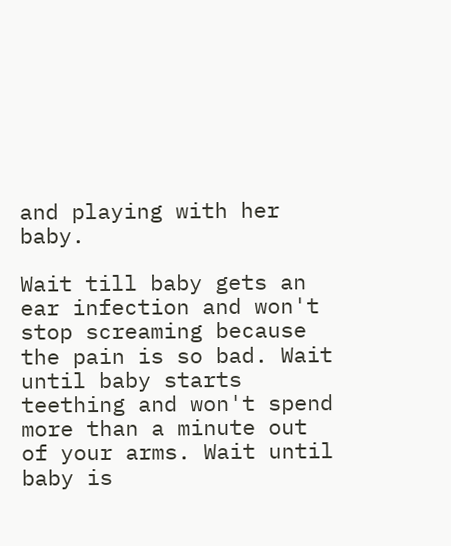and playing with her baby.

Wait till baby gets an ear infection and won't stop screaming because the pain is so bad. Wait until baby starts teething and won't spend more than a minute out of your arms. Wait until baby is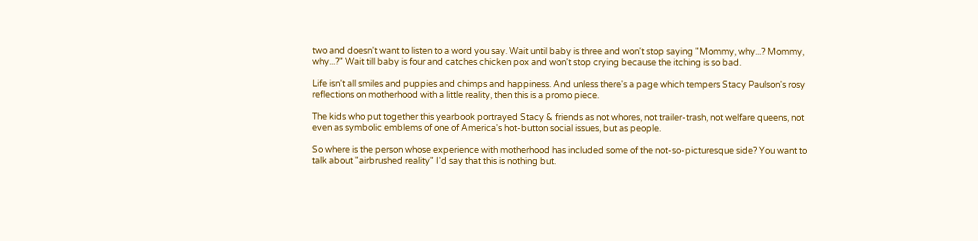two and doesn't want to listen to a word you say. Wait until baby is three and won't stop saying "Mommy, why...? Mommy, why...?" Wait till baby is four and catches chicken pox and won't stop crying because the itching is so bad.

Life isn't all smiles and puppies and chimps and happiness. And unless there's a page which tempers Stacy Paulson's rosy reflections on motherhood with a little reality, then this is a promo piece.

The kids who put together this yearbook portrayed Stacy & friends as not whores, not trailer-trash, not welfare queens, not even as symbolic emblems of one of America's hot-button social issues, but as people.

So where is the person whose experience with motherhood has included some of the not-so-picturesque side? You want to talk about "airbrushed reality" I'd say that this is nothing but.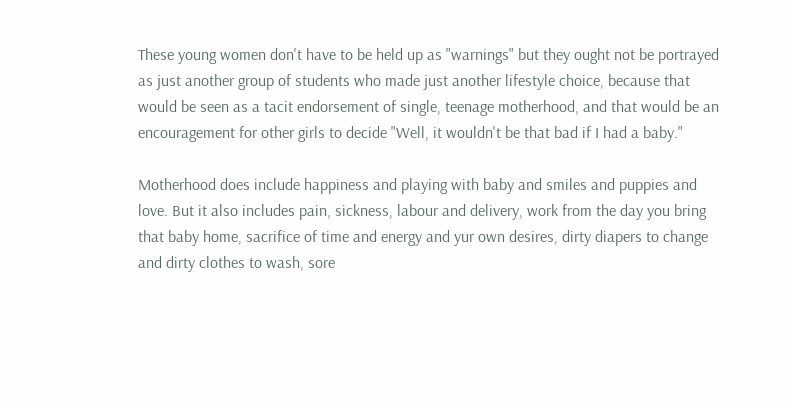These young women don't have to be held up as "warnings" but they ought not be portrayed as just another group of students who made just another lifestyle choice, because that would be seen as a tacit endorsement of single, teenage motherhood, and that would be an encouragement for other girls to decide "Well, it wouldn't be that bad if I had a baby."

Motherhood does include happiness and playing with baby and smiles and puppies and love. But it also includes pain, sickness, labour and delivery, work from the day you bring that baby home, sacrifice of time and energy and yur own desires, dirty diapers to change and dirty clothes to wash, sore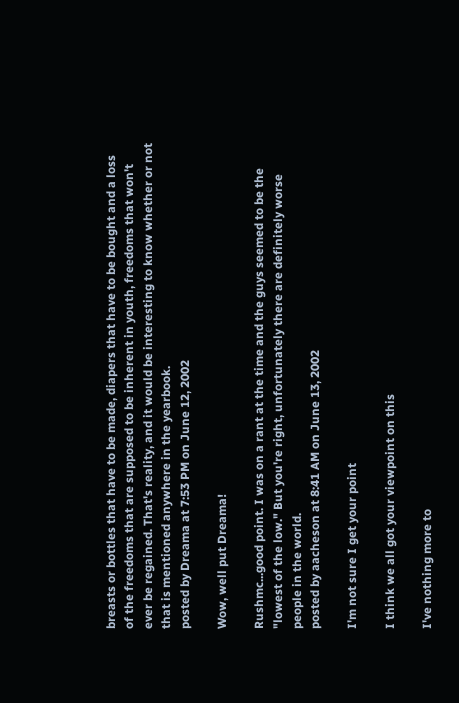breasts or bottles that have to be made, diapers that have to be bought and a loss of the freedoms that are supposed to be inherent in youth, freedoms that won't ever be regained. That's reality, and it would be interesting to know whether or not that is mentioned anywhere in the yearbook.
posted by Dreama at 7:53 PM on June 12, 2002

Wow, well put Dreama!

Rushmc...good point. I was on a rant at the time and the guys seemed to be the "lowest of the low." But you're right, unfortunately there are definitely worse people in the world.
posted by aacheson at 8:41 AM on June 13, 2002

I'm not sure I get your point

I think we all got your viewpoint on this

I've nothing more to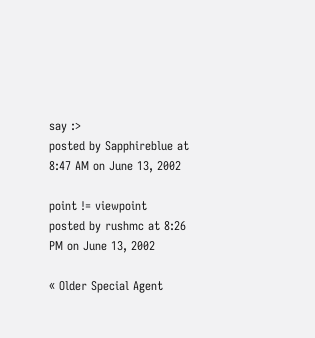say :>
posted by Sapphireblue at 8:47 AM on June 13, 2002

point != viewpoint
posted by rushmc at 8:26 PM on June 13, 2002

« Older Special Agent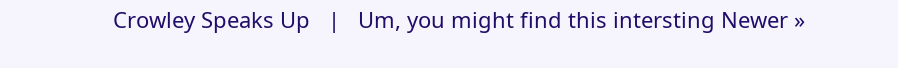Crowley Speaks Up   |   Um, you might find this intersting Newer »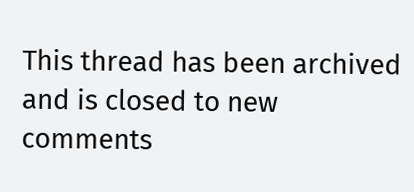This thread has been archived and is closed to new comments